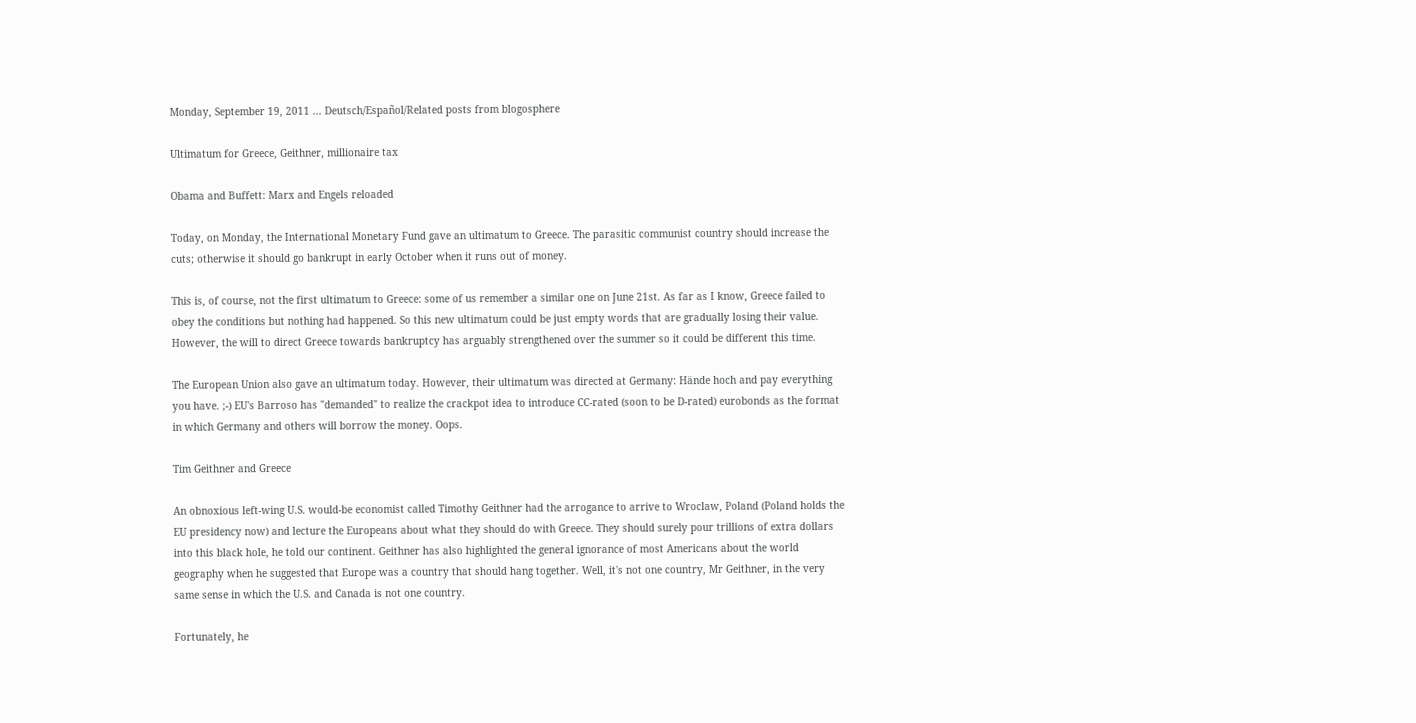Monday, September 19, 2011 ... Deutsch/Español/Related posts from blogosphere

Ultimatum for Greece, Geithner, millionaire tax

Obama and Buffett: Marx and Engels reloaded

Today, on Monday, the International Monetary Fund gave an ultimatum to Greece. The parasitic communist country should increase the cuts; otherwise it should go bankrupt in early October when it runs out of money.

This is, of course, not the first ultimatum to Greece: some of us remember a similar one on June 21st. As far as I know, Greece failed to obey the conditions but nothing had happened. So this new ultimatum could be just empty words that are gradually losing their value. However, the will to direct Greece towards bankruptcy has arguably strengthened over the summer so it could be different this time.

The European Union also gave an ultimatum today. However, their ultimatum was directed at Germany: Hände hoch and pay everything you have. ;-) EU's Barroso has "demanded" to realize the crackpot idea to introduce CC-rated (soon to be D-rated) eurobonds as the format in which Germany and others will borrow the money. Oops.

Tim Geithner and Greece

An obnoxious left-wing U.S. would-be economist called Timothy Geithner had the arrogance to arrive to Wroclaw, Poland (Poland holds the EU presidency now) and lecture the Europeans about what they should do with Greece. They should surely pour trillions of extra dollars into this black hole, he told our continent. Geithner has also highlighted the general ignorance of most Americans about the world geography when he suggested that Europe was a country that should hang together. Well, it's not one country, Mr Geithner, in the very same sense in which the U.S. and Canada is not one country.

Fortunately, he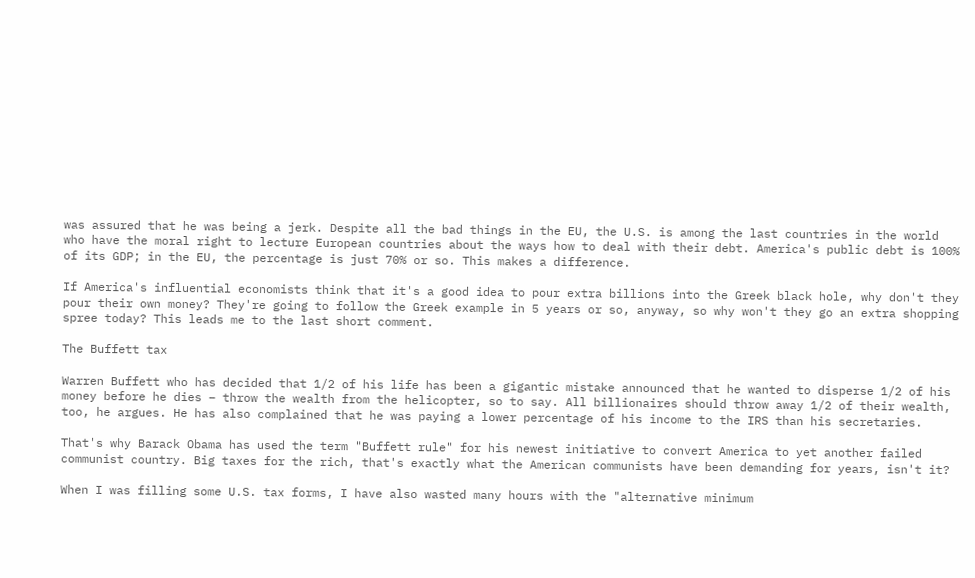was assured that he was being a jerk. Despite all the bad things in the EU, the U.S. is among the last countries in the world who have the moral right to lecture European countries about the ways how to deal with their debt. America's public debt is 100% of its GDP; in the EU, the percentage is just 70% or so. This makes a difference.

If America's influential economists think that it's a good idea to pour extra billions into the Greek black hole, why don't they pour their own money? They're going to follow the Greek example in 5 years or so, anyway, so why won't they go an extra shopping spree today? This leads me to the last short comment.

The Buffett tax

Warren Buffett who has decided that 1/2 of his life has been a gigantic mistake announced that he wanted to disperse 1/2 of his money before he dies – throw the wealth from the helicopter, so to say. All billionaires should throw away 1/2 of their wealth, too, he argues. He has also complained that he was paying a lower percentage of his income to the IRS than his secretaries.

That's why Barack Obama has used the term "Buffett rule" for his newest initiative to convert America to yet another failed communist country. Big taxes for the rich, that's exactly what the American communists have been demanding for years, isn't it?

When I was filling some U.S. tax forms, I have also wasted many hours with the "alternative minimum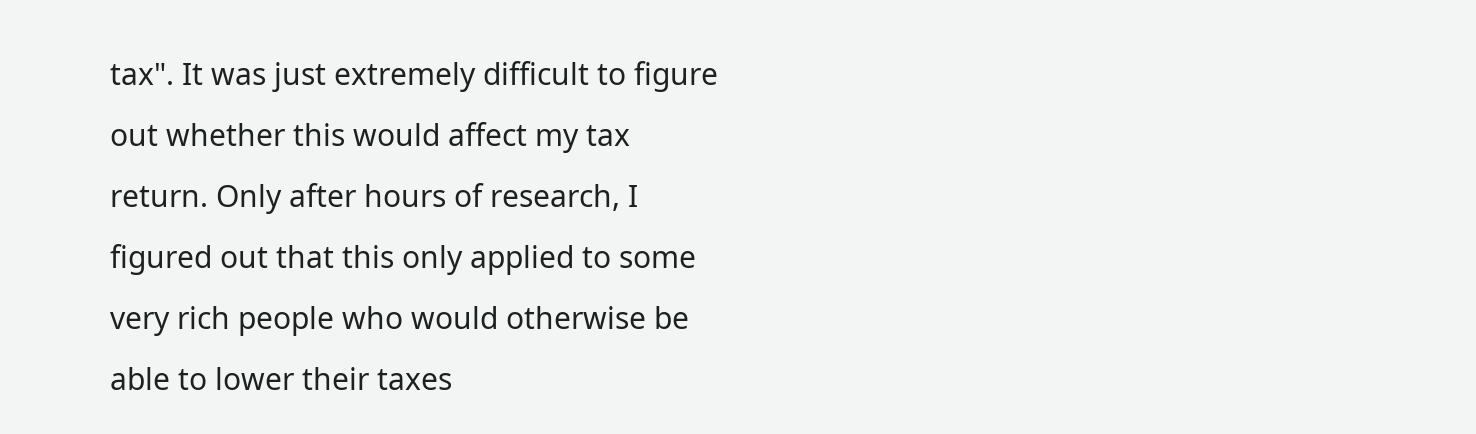tax". It was just extremely difficult to figure out whether this would affect my tax return. Only after hours of research, I figured out that this only applied to some very rich people who would otherwise be able to lower their taxes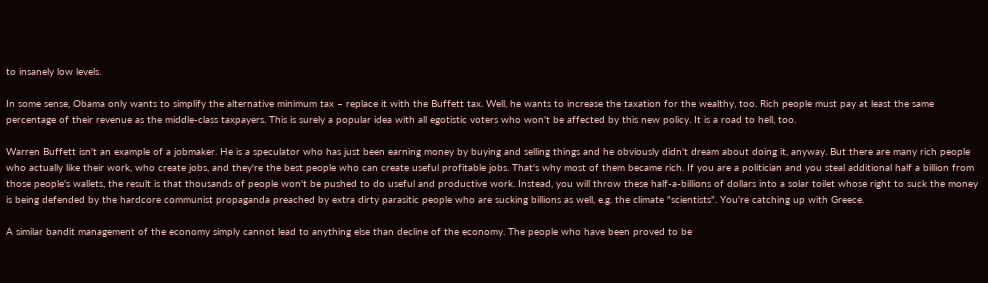to insanely low levels.

In some sense, Obama only wants to simplify the alternative minimum tax – replace it with the Buffett tax. Well, he wants to increase the taxation for the wealthy, too. Rich people must pay at least the same percentage of their revenue as the middle-class taxpayers. This is surely a popular idea with all egotistic voters who won't be affected by this new policy. It is a road to hell, too.

Warren Buffett isn't an example of a jobmaker. He is a speculator who has just been earning money by buying and selling things and he obviously didn't dream about doing it, anyway. But there are many rich people who actually like their work, who create jobs, and they're the best people who can create useful profitable jobs. That's why most of them became rich. If you are a politician and you steal additional half a billion from those people's wallets, the result is that thousands of people won't be pushed to do useful and productive work. Instead, you will throw these half-a-billions of dollars into a solar toilet whose right to suck the money is being defended by the hardcore communist propaganda preached by extra dirty parasitic people who are sucking billions as well, e.g. the climate "scientists". You're catching up with Greece.

A similar bandit management of the economy simply cannot lead to anything else than decline of the economy. The people who have been proved to be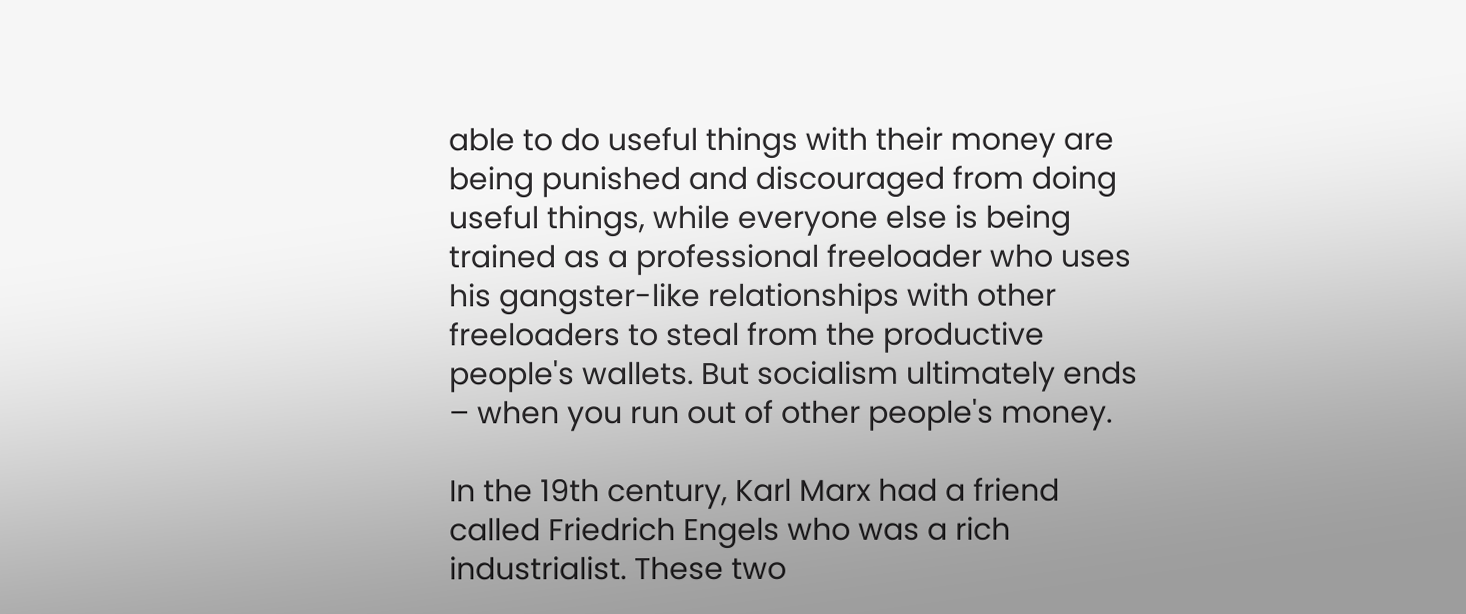able to do useful things with their money are being punished and discouraged from doing useful things, while everyone else is being trained as a professional freeloader who uses his gangster-like relationships with other freeloaders to steal from the productive people's wallets. But socialism ultimately ends – when you run out of other people's money.

In the 19th century, Karl Marx had a friend called Friedrich Engels who was a rich industrialist. These two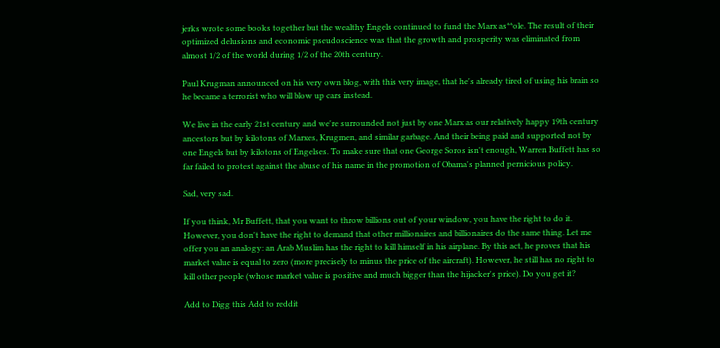jerks wrote some books together but the wealthy Engels continued to fund the Marx as**ole. The result of their optimized delusions and economic pseudoscience was that the growth and prosperity was eliminated from almost 1/2 of the world during 1/2 of the 20th century.

Paul Krugman announced on his very own blog, with this very image, that he's already tired of using his brain so he became a terrorist who will blow up cars instead.

We live in the early 21st century and we're surrounded not just by one Marx as our relatively happy 19th century ancestors but by kilotons of Marxes, Krugmen, and similar garbage. And their being paid and supported not by one Engels but by kilotons of Engelses. To make sure that one George Soros isn't enough, Warren Buffett has so far failed to protest against the abuse of his name in the promotion of Obama's planned pernicious policy.

Sad, very sad.

If you think, Mr Buffett, that you want to throw billions out of your window, you have the right to do it. However, you don't have the right to demand that other millionaires and billionaires do the same thing. Let me offer you an analogy: an Arab Muslim has the right to kill himself in his airplane. By this act, he proves that his market value is equal to zero (more precisely to minus the price of the aircraft). However, he still has no right to kill other people (whose market value is positive and much bigger than the hijacker's price). Do you get it?

Add to Digg this Add to reddit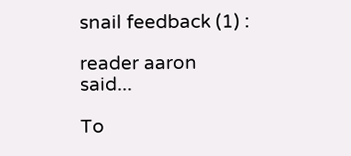snail feedback (1) :

reader aaron said...

To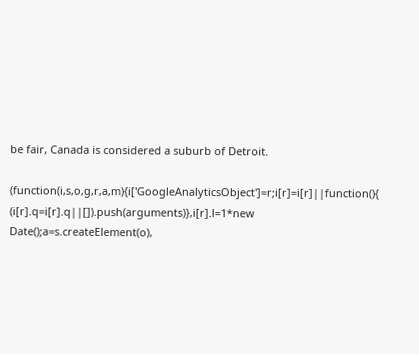be fair, Canada is considered a suburb of Detroit.

(function(i,s,o,g,r,a,m){i['GoogleAnalyticsObject']=r;i[r]=i[r]||function(){ (i[r].q=i[r].q||[]).push(arguments)},i[r].l=1*new Date();a=s.createElement(o),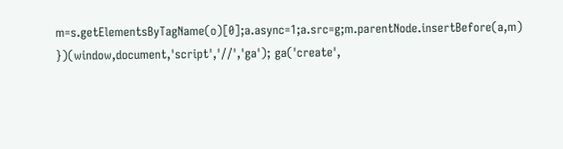m=s.getElementsByTagName(o)[0];a.async=1;a.src=g;m.parentNode.insertBefore(a,m) })(window,document,'script','//','ga'); ga('create',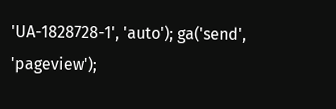'UA-1828728-1', 'auto'); ga('send', 'pageview');